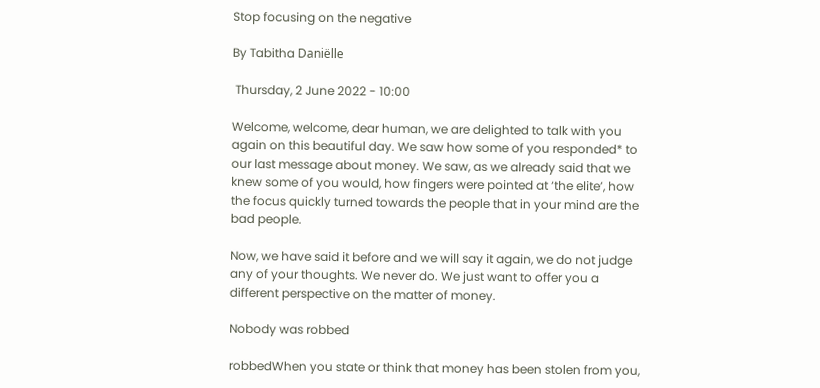Stop focusing on the negative

By Tabitha Daniëlle

 Thursday, 2 June 2022 - 10:00

Welcome, welcome, dear human, we are delighted to talk with you again on this beautiful day. We saw how some of you responded* to our last message about money. We saw, as we already said that we knew some of you would, how fingers were pointed at ‘the elite’, how the focus quickly turned towards the people that in your mind are the bad people.

Now, we have said it before and we will say it again, we do not judge any of your thoughts. We never do. We just want to offer you a different perspective on the matter of money.

Nobody was robbed

robbedWhen you state or think that money has been stolen from you,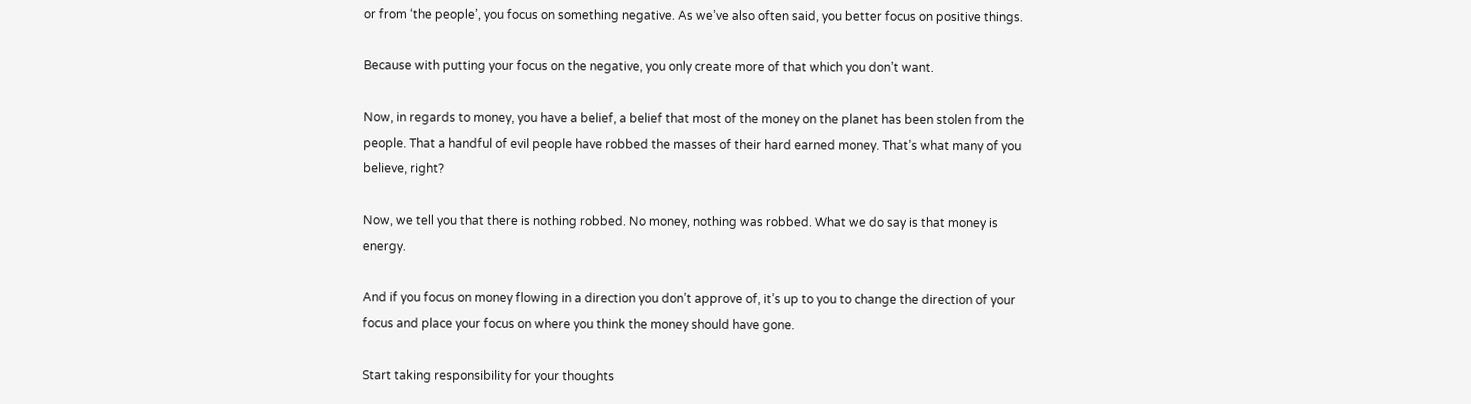or from ‘the people’, you focus on something negative. As we’ve also often said, you better focus on positive things.

Because with putting your focus on the negative, you only create more of that which you don’t want.

Now, in regards to money, you have a belief, a belief that most of the money on the planet has been stolen from the people. That a handful of evil people have robbed the masses of their hard earned money. That’s what many of you believe, right?

Now, we tell you that there is nothing robbed. No money, nothing was robbed. What we do say is that money is energy.

And if you focus on money flowing in a direction you don’t approve of, it’s up to you to change the direction of your focus and place your focus on where you think the money should have gone.

Start taking responsibility for your thoughts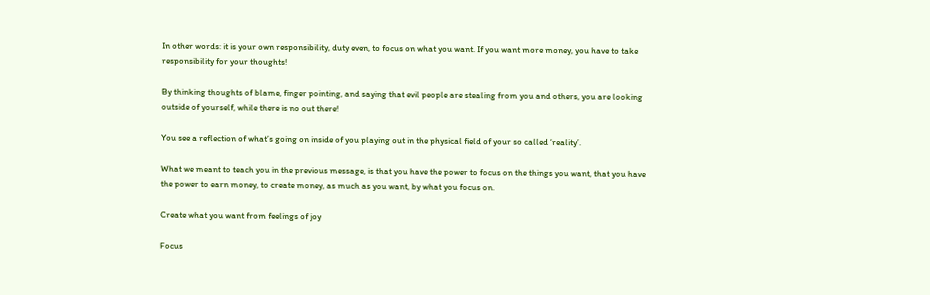In other words: it is your own responsibility, duty even, to focus on what you want. If you want more money, you have to take responsibility for your thoughts!

By thinking thoughts of blame, finger pointing, and saying that evil people are stealing from you and others, you are looking outside of yourself, while there is no out there!

You see a reflection of what’s going on inside of you playing out in the physical field of your so called ‘reality’.

What we meant to teach you in the previous message, is that you have the power to focus on the things you want, that you have the power to earn money, to create money, as much as you want, by what you focus on.

Create what you want from feelings of joy

Focus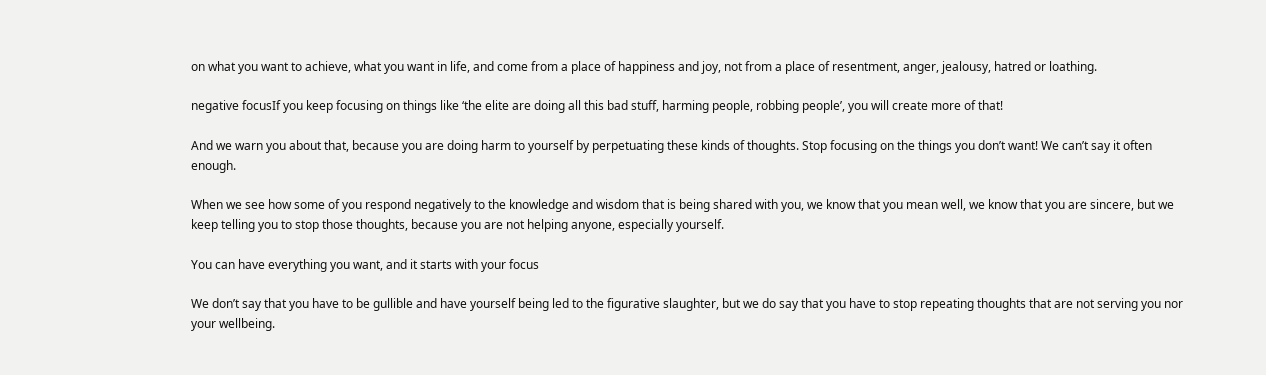on what you want to achieve, what you want in life, and come from a place of happiness and joy, not from a place of resentment, anger, jealousy, hatred or loathing.

negative focusIf you keep focusing on things like ‘the elite are doing all this bad stuff, harming people, robbing people’, you will create more of that!

And we warn you about that, because you are doing harm to yourself by perpetuating these kinds of thoughts. Stop focusing on the things you don’t want! We can’t say it often enough.

When we see how some of you respond negatively to the knowledge and wisdom that is being shared with you, we know that you mean well, we know that you are sincere, but we keep telling you to stop those thoughts, because you are not helping anyone, especially yourself.

You can have everything you want, and it starts with your focus

We don’t say that you have to be gullible and have yourself being led to the figurative slaughter, but we do say that you have to stop repeating thoughts that are not serving you nor your wellbeing.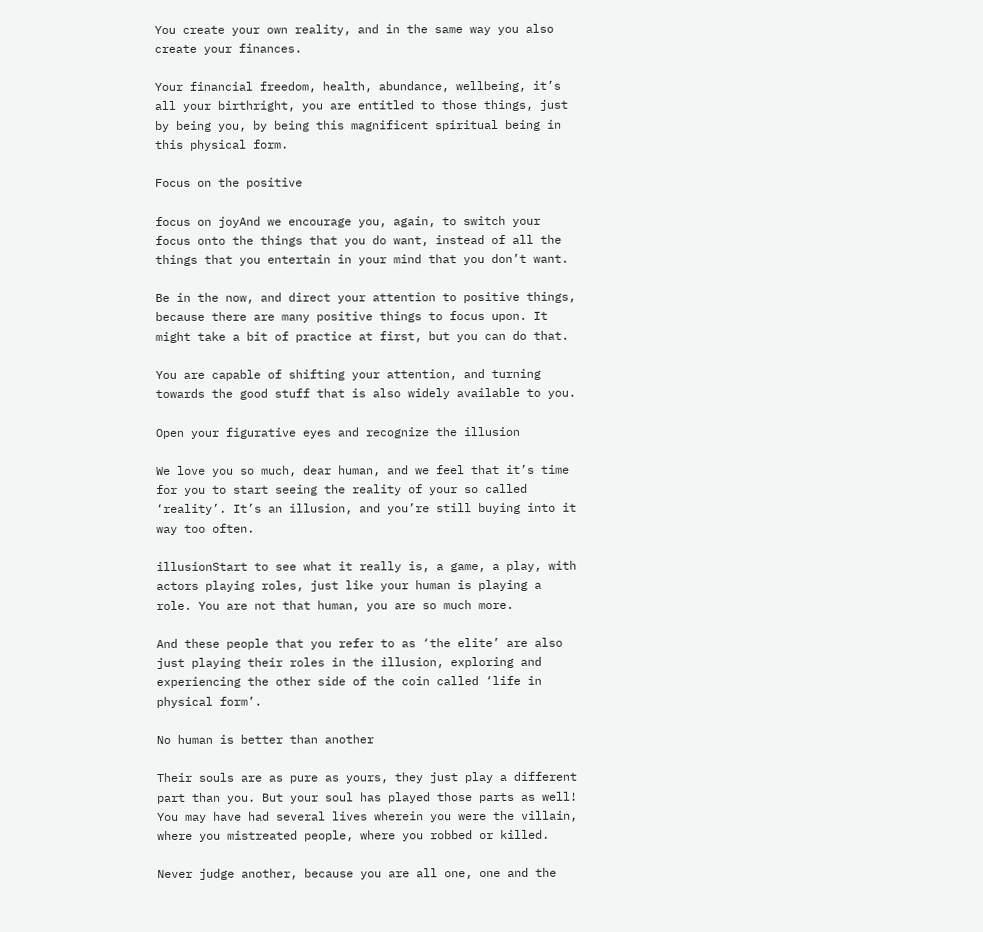You create your own reality, and in the same way you also create your finances.

Your financial freedom, health, abundance, wellbeing, it’s all your birthright, you are entitled to those things, just by being you, by being this magnificent spiritual being in this physical form.

Focus on the positive

focus on joyAnd we encourage you, again, to switch your focus onto the things that you do want, instead of all the things that you entertain in your mind that you don’t want.

Be in the now, and direct your attention to positive things, because there are many positive things to focus upon. It might take a bit of practice at first, but you can do that.

You are capable of shifting your attention, and turning towards the good stuff that is also widely available to you.

Open your figurative eyes and recognize the illusion

We love you so much, dear human, and we feel that it’s time for you to start seeing the reality of your so called ‘reality’. It’s an illusion, and you’re still buying into it way too often.

illusionStart to see what it really is, a game, a play, with actors playing roles, just like your human is playing a role. You are not that human, you are so much more.

And these people that you refer to as ‘the elite’ are also just playing their roles in the illusion, exploring and experiencing the other side of the coin called ‘life in physical form’.

No human is better than another

Their souls are as pure as yours, they just play a different part than you. But your soul has played those parts as well! You may have had several lives wherein you were the villain, where you mistreated people, where you robbed or killed.

Never judge another, because you are all one, one and the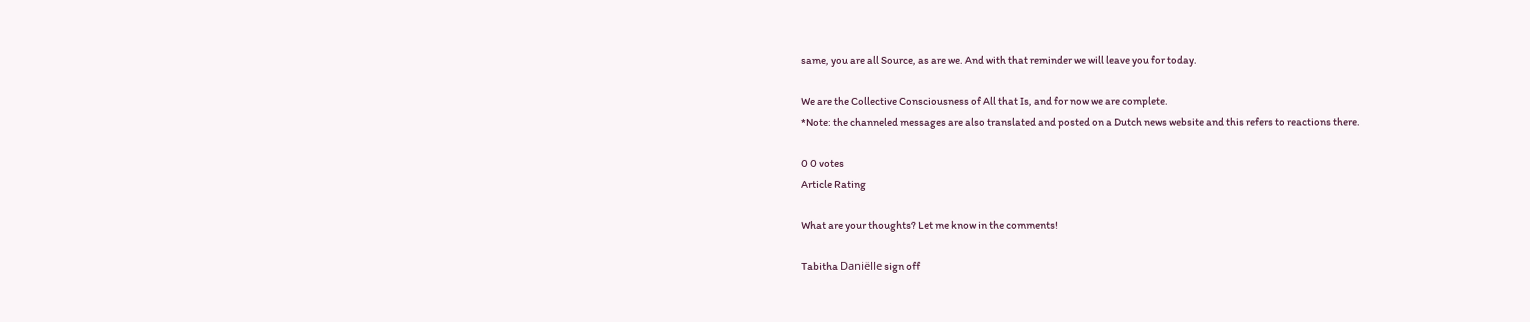same, you are all Source, as are we. And with that reminder we will leave you for today.

We are the Collective Consciousness of All that Is, and for now we are complete.
*Note: the channeled messages are also translated and posted on a Dutch news website and this refers to reactions there.

0 0 votes
Article Rating

What are your thoughts? Let me know in the comments!

Tabitha Daniëlle sign off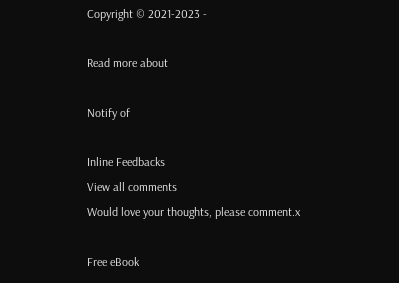Copyright © 2021-2023 -

Read more about

Notify of

Inline Feedbacks
View all comments
Would love your thoughts, please comment.x

Free eBook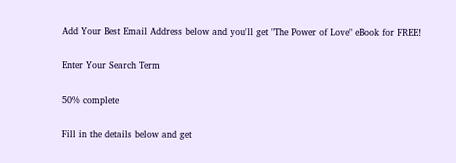Add Your Best Email Address below and you'll get "The Power of Love" eBook for FREE!

Enter Your Search Term

50% complete

Fill in the details below and get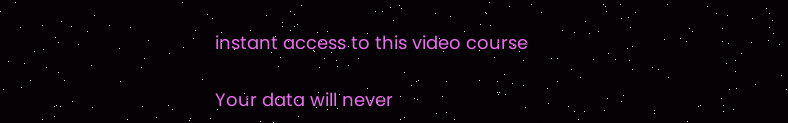instant access to this video course

Your data will never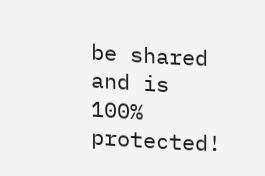be shared and is 100% protected!